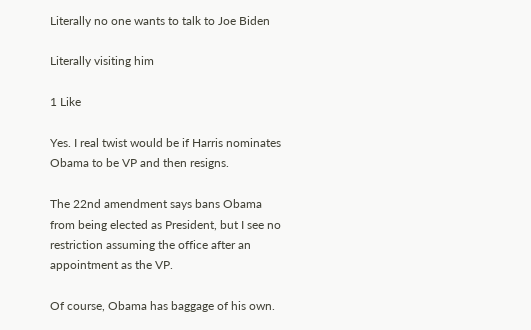Literally no one wants to talk to Joe Biden

Literally visiting him

1 Like

Yes. I real twist would be if Harris nominates Obama to be VP and then resigns.

The 22nd amendment says bans Obama from being elected as President, but I see no restriction assuming the office after an appointment as the VP.

Of course, Obama has baggage of his own.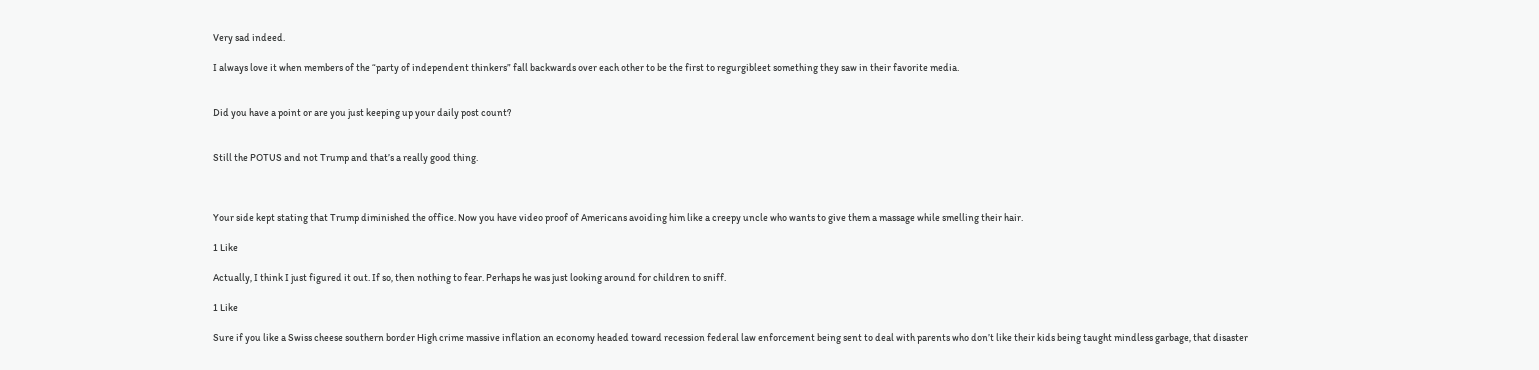Very sad indeed.

I always love it when members of the “party of independent thinkers” fall backwards over each other to be the first to regurgibleet something they saw in their favorite media.


Did you have a point or are you just keeping up your daily post count?


Still the POTUS and not Trump and that’s a really good thing.



Your side kept stating that Trump diminished the office. Now you have video proof of Americans avoiding him like a creepy uncle who wants to give them a massage while smelling their hair.

1 Like

Actually, I think I just figured it out. If so, then nothing to fear. Perhaps he was just looking around for children to sniff.

1 Like

Sure if you like a Swiss cheese southern border High crime massive inflation an economy headed toward recession federal law enforcement being sent to deal with parents who don’t like their kids being taught mindless garbage, that disaster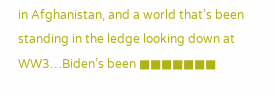in Afghanistan, and a world that’s been standing in the ledge looking down at WW3…Biden’s been ■■■■■■■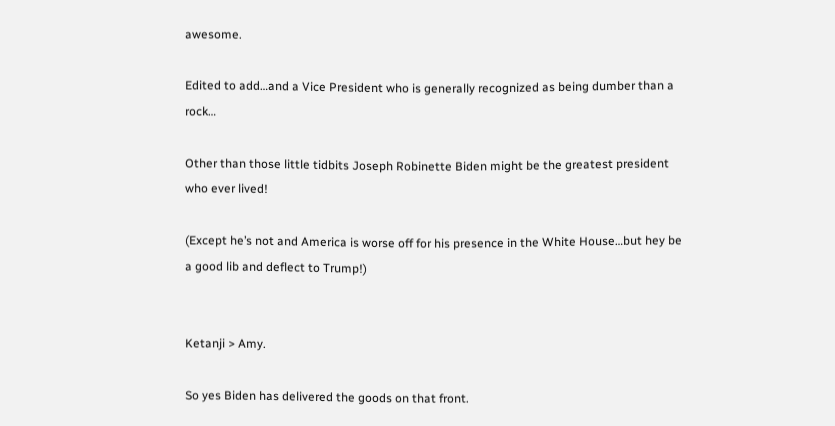awesome.

Edited to add…and a Vice President who is generally recognized as being dumber than a rock…

Other than those little tidbits Joseph Robinette Biden might be the greatest president who ever lived!

(Except he’s not and America is worse off for his presence in the White House…but hey be a good lib and deflect to Trump!)


Ketanji > Amy.

So yes Biden has delivered the goods on that front.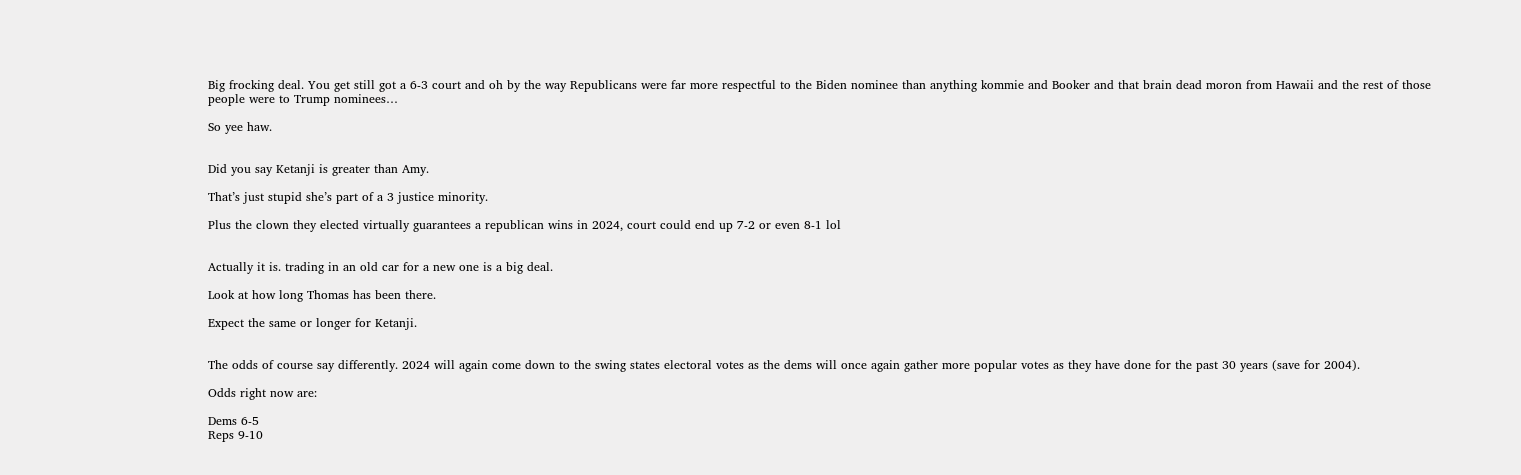Big frocking deal. You get still got a 6-3 court and oh by the way Republicans were far more respectful to the Biden nominee than anything kommie and Booker and that brain dead moron from Hawaii and the rest of those people were to Trump nominees…

So yee haw.


Did you say Ketanji is greater than Amy.

That’s just stupid she’s part of a 3 justice minority.

Plus the clown they elected virtually guarantees a republican wins in 2024, court could end up 7-2 or even 8-1 lol


Actually it is. trading in an old car for a new one is a big deal.

Look at how long Thomas has been there.

Expect the same or longer for Ketanji.


The odds of course say differently. 2024 will again come down to the swing states electoral votes as the dems will once again gather more popular votes as they have done for the past 30 years (save for 2004).

Odds right now are:

Dems 6-5
Reps 9-10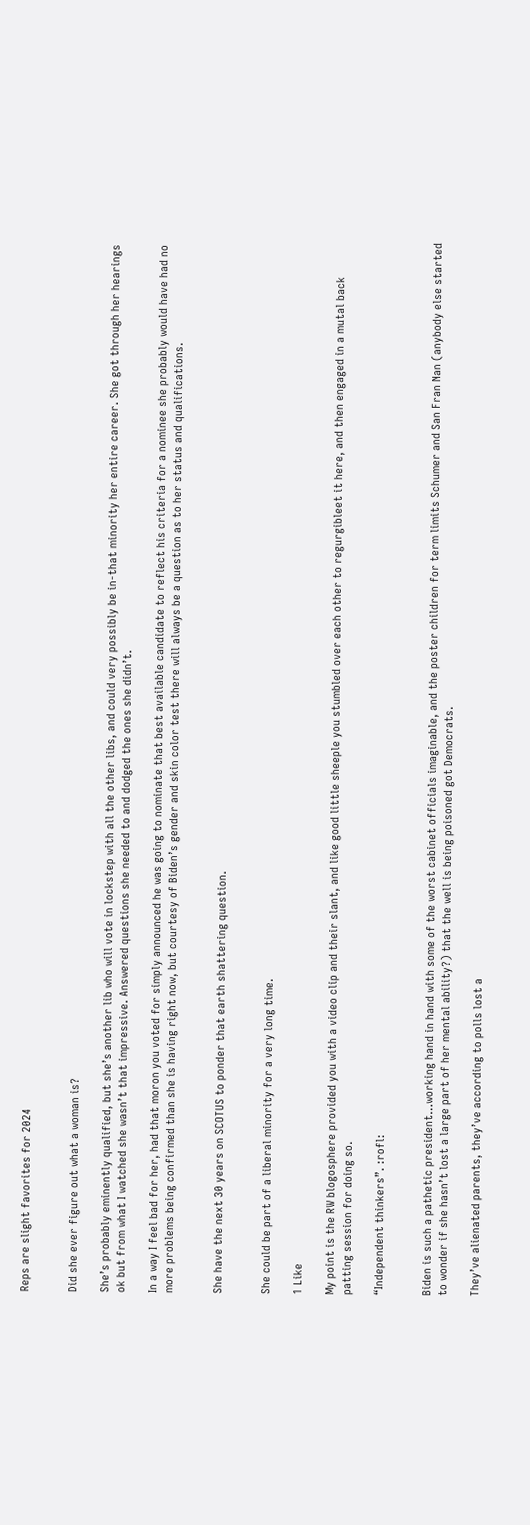Reps are slight favorites for 2024


Did she ever figure out what a woman is?

She’s probably eminently qualified, but she’s another lib who will vote in lockstep with all the other libs, and could very possibly be in-that minority her entire career. She got through her hearings ok but from what I watched she wasn’t that impressive. Answered questions she needed to and dodged the ones she didn’t.

In a way I feel bad for her, had that moron you voted for simply announced he was going to nominate that best available candidate to reflect his criteria for a nominee she probably would have had no more problems being confirmed than she is having right now, but courtesy of Biden’s gender and skin color test there will always be a question as to her status and qualifications.


She have the next 30 years on SCOTUS to ponder that earth shattering question.


She could be part of a liberal minority for a very long time.

1 Like

My point is the RW blogosphere provided you with a video clip and their slant, and like good little sheeple you stumbled over each other to regurgibleet it here, and then engaged in a mutal back patting session for doing so.

“Independent thinkers”. :rofl:


Biden is such a pathetic president…working hand in hand with some of the worst cabinet officials imaginable, and the poster children for term limits Schumer and San Fran Nan (anybody else started to wonder if she hasn’t lost a large part of her mental ability?) that the well is being poisoned got Democrats.

They’ve alienated parents, they’ve according to polls lost a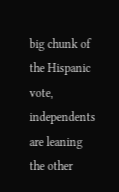big chunk of the Hispanic vote, independents are leaning the other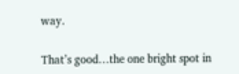way.

That’s good…the one bright spot in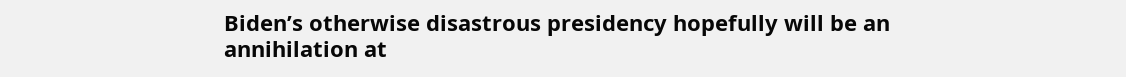Biden’s otherwise disastrous presidency hopefully will be an annihilation at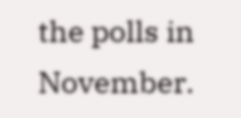the polls in November.